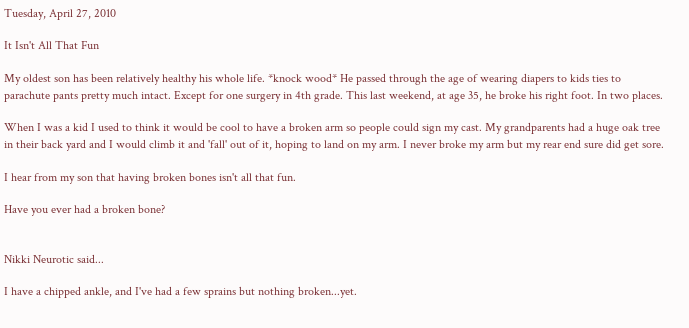Tuesday, April 27, 2010

It Isn't All That Fun

My oldest son has been relatively healthy his whole life. *knock wood* He passed through the age of wearing diapers to kids ties to parachute pants pretty much intact. Except for one surgery in 4th grade. This last weekend, at age 35, he broke his right foot. In two places.

When I was a kid I used to think it would be cool to have a broken arm so people could sign my cast. My grandparents had a huge oak tree in their back yard and I would climb it and 'fall' out of it, hoping to land on my arm. I never broke my arm but my rear end sure did get sore.

I hear from my son that having broken bones isn't all that fun.

Have you ever had a broken bone?


Nikki Neurotic said...

I have a chipped ankle, and I've had a few sprains but nothing broken...yet.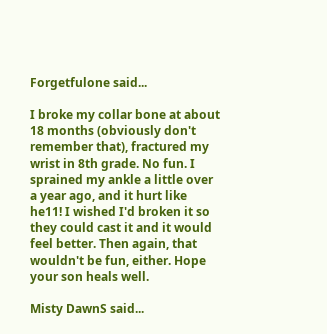Forgetfulone said...

I broke my collar bone at about 18 months (obviously don't remember that), fractured my wrist in 8th grade. No fun. I sprained my ankle a little over a year ago, and it hurt like he11! I wished I'd broken it so they could cast it and it would feel better. Then again, that wouldn't be fun, either. Hope your son heals well.

Misty DawnS said...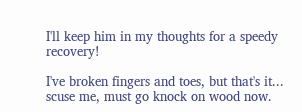I'll keep him in my thoughts for a speedy recovery!

I've broken fingers and toes, but that's it... scuse me, must go knock on wood now.